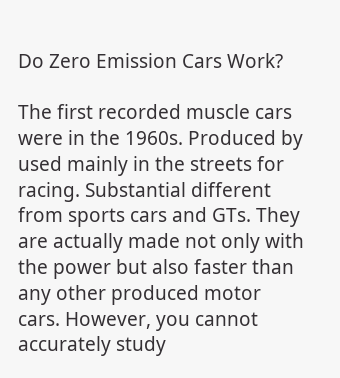Do Zero Emission Cars Work?

The first recorded muscle cars were in the 1960s. Produced by used mainly in the streets for racing. Substantial different from sports cars and GTs. They are actually made not only with the power but also faster than any other produced motor cars. However, you cannot accurately study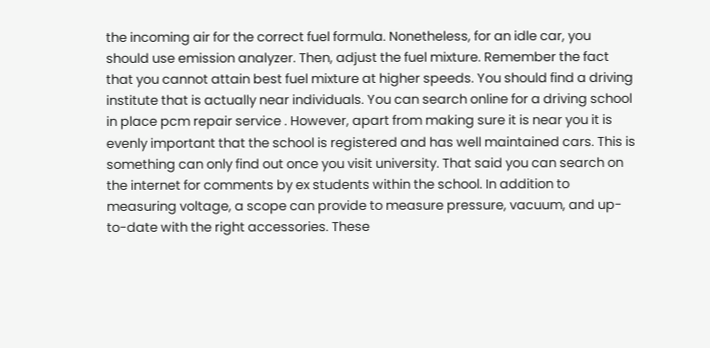the incoming air for the correct fuel formula. Nonetheless, for an idle car, you should use emission analyzer. Then, adjust the fuel mixture. Remember the fact that you cannot attain best fuel mixture at higher speeds. You should find a driving institute that is actually near individuals. You can search online for a driving school in place pcm repair service . However, apart from making sure it is near you it is evenly important that the school is registered and has well maintained cars. This is something can only find out once you visit university. That said you can search on the internet for comments by ex students within the school. In addition to measuring voltage, a scope can provide to measure pressure, vacuum, and up-to-date with the right accessories. These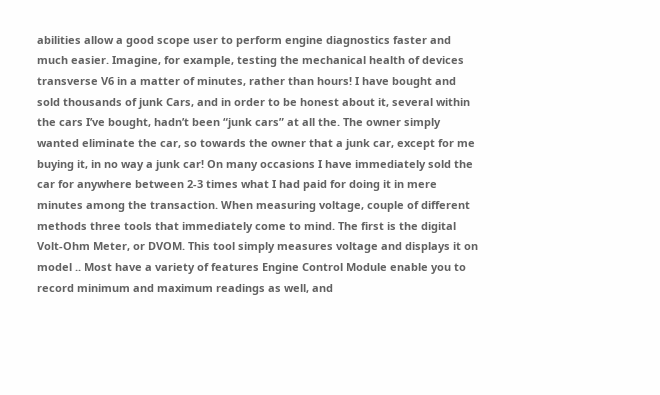abilities allow a good scope user to perform engine diagnostics faster and much easier. Imagine, for example, testing the mechanical health of devices transverse V6 in a matter of minutes, rather than hours! I have bought and sold thousands of junk Cars, and in order to be honest about it, several within the cars I’ve bought, hadn’t been “junk cars” at all the. The owner simply wanted eliminate the car, so towards the owner that a junk car, except for me buying it, in no way a junk car! On many occasions I have immediately sold the car for anywhere between 2-3 times what I had paid for doing it in mere minutes among the transaction. When measuring voltage, couple of different methods three tools that immediately come to mind. The first is the digital Volt-Ohm Meter, or DVOM. This tool simply measures voltage and displays it on model .. Most have a variety of features Engine Control Module enable you to record minimum and maximum readings as well, and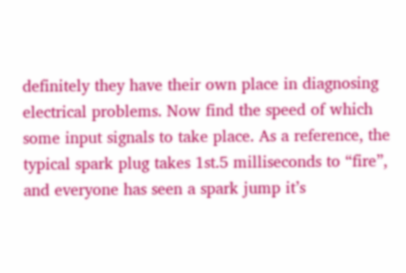definitely they have their own place in diagnosing electrical problems. Now find the speed of which some input signals to take place. As a reference, the typical spark plug takes 1st.5 milliseconds to “fire”, and everyone has seen a spark jump it’s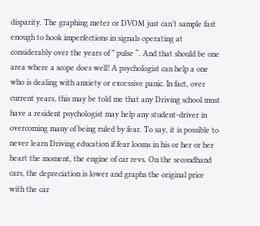disparity. The graphing meter or DVOM just can’t sample fast enough to hook imperfections in signals operating at considerably over the years of ” pulse “. And that should be one area where a scope does well! A psychologist can help a one who is dealing with anxiety or excessive panic. In fact, over current years, this may be told me that any Driving school must have a resident psychologist may help any student-driver in overcoming many of being ruled by fear. To say, it is possible to never learn Driving education if fear looms in his or her or her heart the moment, the engine of car revs. On the secondhand cars, the depreciation is lower and graphs the original price with the car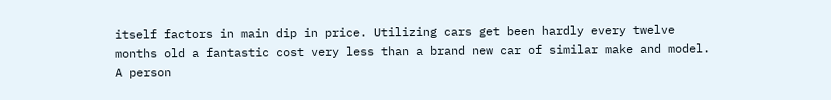itself factors in main dip in price. Utilizing cars get been hardly every twelve months old a fantastic cost very less than a brand new car of similar make and model. A person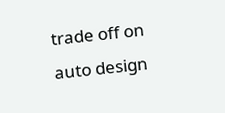trade off on auto design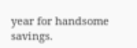year for handsome savings.